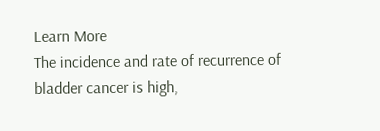Learn More
The incidence and rate of recurrence of bladder cancer is high,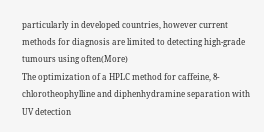particularly in developed countries, however current methods for diagnosis are limited to detecting high-grade tumours using often(More)
The optimization of a HPLC method for caffeine, 8-chlorotheophylline and diphenhydramine separation with UV detection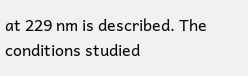at 229 nm is described. The conditions studied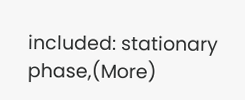included: stationary phase,(More)